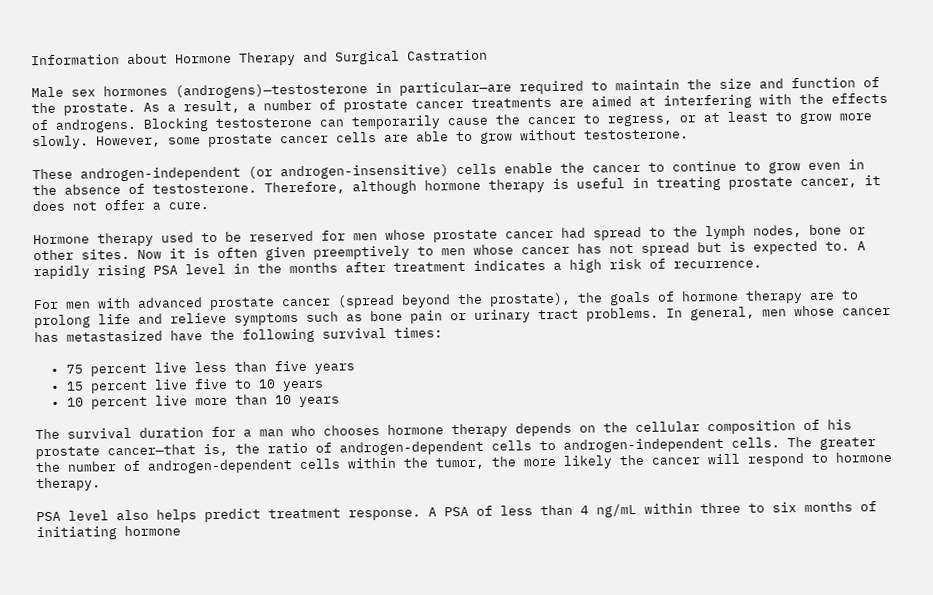Information about Hormone Therapy and Surgical Castration

Male sex hormones (androgens)—testosterone in particular—are required to maintain the size and function of the prostate. As a result, a number of prostate cancer treatments are aimed at interfering with the effects of androgens. Blocking testosterone can temporarily cause the cancer to regress, or at least to grow more slowly. However, some prostate cancer cells are able to grow without testosterone.

These androgen-independent (or androgen-insensitive) cells enable the cancer to continue to grow even in the absence of testosterone. Therefore, although hormone therapy is useful in treating prostate cancer, it does not offer a cure.

Hormone therapy used to be reserved for men whose prostate cancer had spread to the lymph nodes, bone or other sites. Now it is often given preemptively to men whose cancer has not spread but is expected to. A rapidly rising PSA level in the months after treatment indicates a high risk of recurrence.

For men with advanced prostate cancer (spread beyond the prostate), the goals of hormone therapy are to prolong life and relieve symptoms such as bone pain or urinary tract problems. In general, men whose cancer has metastasized have the following survival times:

  • 75 percent live less than five years
  • 15 percent live five to 10 years
  • 10 percent live more than 10 years

The survival duration for a man who chooses hormone therapy depends on the cellular composition of his prostate cancer—that is, the ratio of androgen-dependent cells to androgen-independent cells. The greater the number of androgen-dependent cells within the tumor, the more likely the cancer will respond to hormone therapy.

PSA level also helps predict treatment response. A PSA of less than 4 ng/mL within three to six months of initiating hormone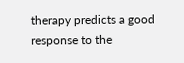therapy predicts a good response to the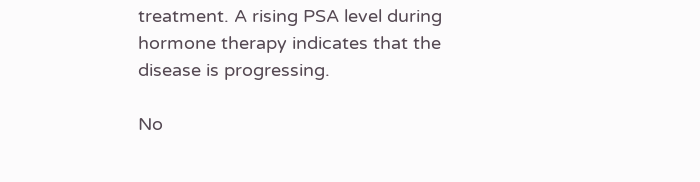treatment. A rising PSA level during hormone therapy indicates that the disease is progressing.

No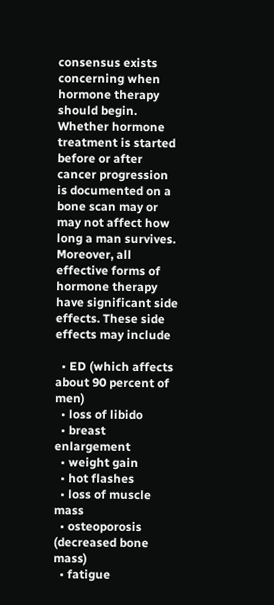consensus exists concerning when hormone therapy should begin. Whether hormone treatment is started before or after cancer progression is documented on a bone scan may or may not affect how long a man survives. Moreover, all effective forms of hormone therapy have significant side effects. These side effects may include

  • ED (which affects about 90 percent of men)
  • loss of libido
  • breast enlargement
  • weight gain
  • hot flashes
  • loss of muscle mass
  • osteoporosis (decreased bone mass)
  • fatigue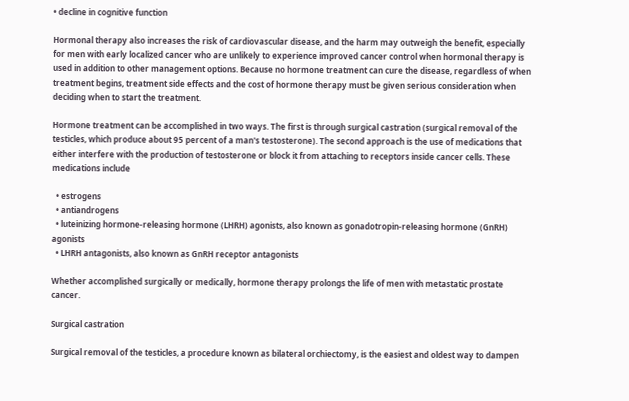• decline in cognitive function

Hormonal therapy also increases the risk of cardiovascular disease, and the harm may outweigh the benefit, especially for men with early localized cancer who are unlikely to experience improved cancer control when hormonal therapy is used in addition to other management options. Because no hormone treatment can cure the disease, regardless of when treatment begins, treatment side effects and the cost of hormone therapy must be given serious consideration when deciding when to start the treatment.

Hormone treatment can be accomplished in two ways. The first is through surgical castration (surgical removal of the testicles, which produce about 95 percent of a man's testosterone). The second approach is the use of medications that either interfere with the production of testosterone or block it from attaching to receptors inside cancer cells. These medications include

  • estrogens
  • antiandrogens
  • luteinizing hormone-releasing hormone (LHRH) agonists, also known as gonadotropin-releasing hormone (GnRH) agonists
  • LHRH antagonists, also known as GnRH receptor antagonists

Whether accomplished surgically or medically, hormone therapy prolongs the life of men with metastatic prostate cancer.

Surgical castration

Surgical removal of the testicles, a procedure known as bilateral orchiectomy, is the easiest and oldest way to dampen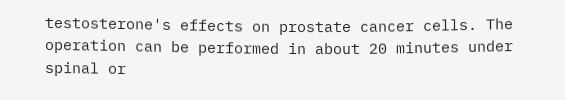testosterone's effects on prostate cancer cells. The operation can be performed in about 20 minutes under spinal or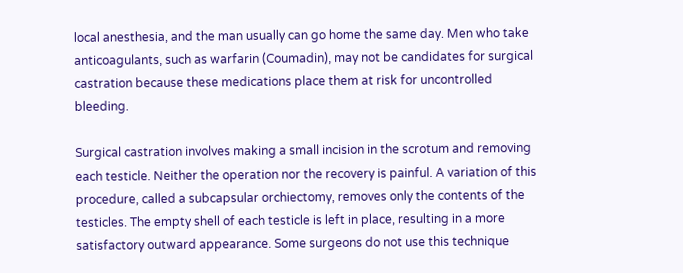local anesthesia, and the man usually can go home the same day. Men who take anticoagulants, such as warfarin (Coumadin), may not be candidates for surgical castration because these medications place them at risk for uncontrolled bleeding.

Surgical castration involves making a small incision in the scrotum and removing each testicle. Neither the operation nor the recovery is painful. A variation of this procedure, called a subcapsular orchiectomy, removes only the contents of the testicles. The empty shell of each testicle is left in place, resulting in a more satisfactory outward appearance. Some surgeons do not use this technique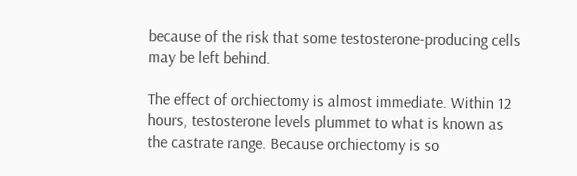because of the risk that some testosterone-producing cells may be left behind.

The effect of orchiectomy is almost immediate. Within 12 hours, testosterone levels plummet to what is known as the castrate range. Because orchiectomy is so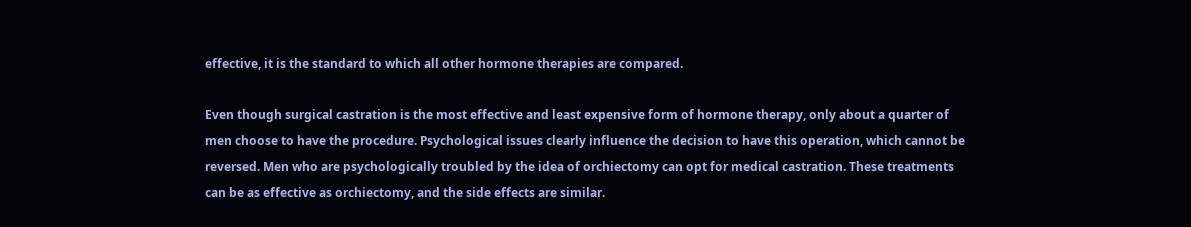effective, it is the standard to which all other hormone therapies are compared.

Even though surgical castration is the most effective and least expensive form of hormone therapy, only about a quarter of men choose to have the procedure. Psychological issues clearly influence the decision to have this operation, which cannot be reversed. Men who are psychologically troubled by the idea of orchiectomy can opt for medical castration. These treatments can be as effective as orchiectomy, and the side effects are similar.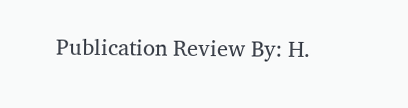Publication Review By: H.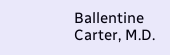Ballentine Carter, M.D.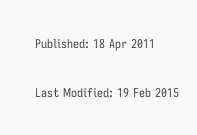Published: 18 Apr 2011

Last Modified: 19 Feb 2015